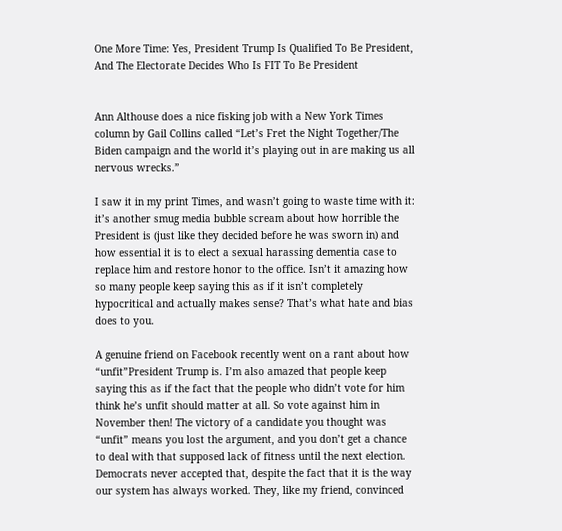One More Time: Yes, President Trump Is Qualified To Be President, And The Electorate Decides Who Is FIT To Be President


Ann Althouse does a nice fisking job with a New York Times column by Gail Collins called “Let’s Fret the Night Together/The Biden campaign and the world it’s playing out in are making us all nervous wrecks.”

I saw it in my print Times, and wasn’t going to waste time with it: it’s another smug media bubble scream about how horrible the President is (just like they decided before he was sworn in) and how essential it is to elect a sexual harassing dementia case to replace him and restore honor to the office. Isn’t it amazing how so many people keep saying this as if it isn’t completely hypocritical and actually makes sense? That’s what hate and bias does to you.

A genuine friend on Facebook recently went on a rant about how “unfit”President Trump is. I’m also amazed that people keep saying this as if the fact that the people who didn’t vote for him think he’s unfit should matter at all. So vote against him in November then! The victory of a candidate you thought was “unfit” means you lost the argument, and you don’t get a chance to deal with that supposed lack of fitness until the next election. Democrats never accepted that, despite the fact that it is the way our system has always worked. They, like my friend, convinced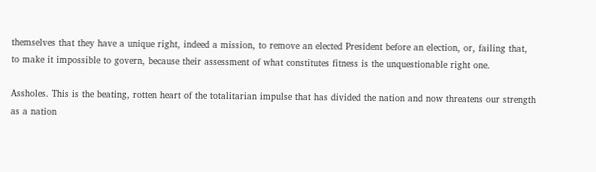themselves that they have a unique right, indeed a mission, to remove an elected President before an election, or, failing that, to make it impossible to govern, because their assessment of what constitutes fitness is the unquestionable right one.

Assholes. This is the beating, rotten heart of the totalitarian impulse that has divided the nation and now threatens our strength as a nation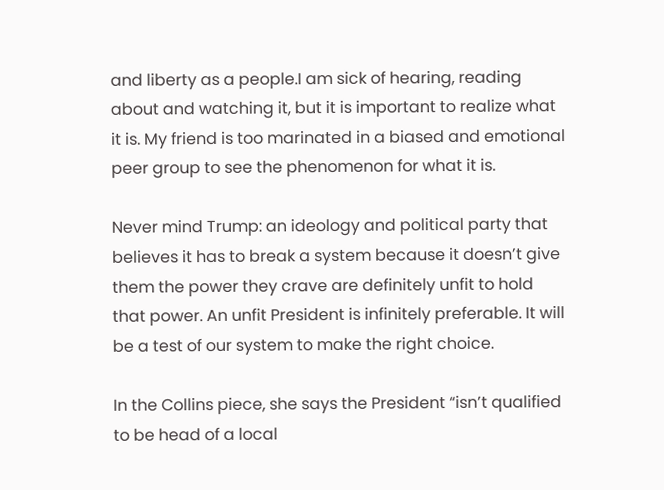and liberty as a people.I am sick of hearing, reading about and watching it, but it is important to realize what it is. My friend is too marinated in a biased and emotional peer group to see the phenomenon for what it is.

Never mind Trump: an ideology and political party that believes it has to break a system because it doesn’t give them the power they crave are definitely unfit to hold that power. An unfit President is infinitely preferable. It will be a test of our system to make the right choice.

In the Collins piece, she says the President “isn’t qualified to be head of a local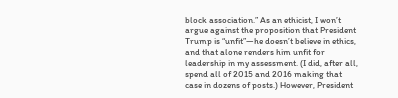block association.” As an ethicist, I won’t argue against the proposition that President Trump is “unfit”—he doesn’t believe in ethics, and that alone renders him unfit for leadership in my assessment. (I did, after all, spend all of 2015 and 2016 making that case in dozens of posts.) However, President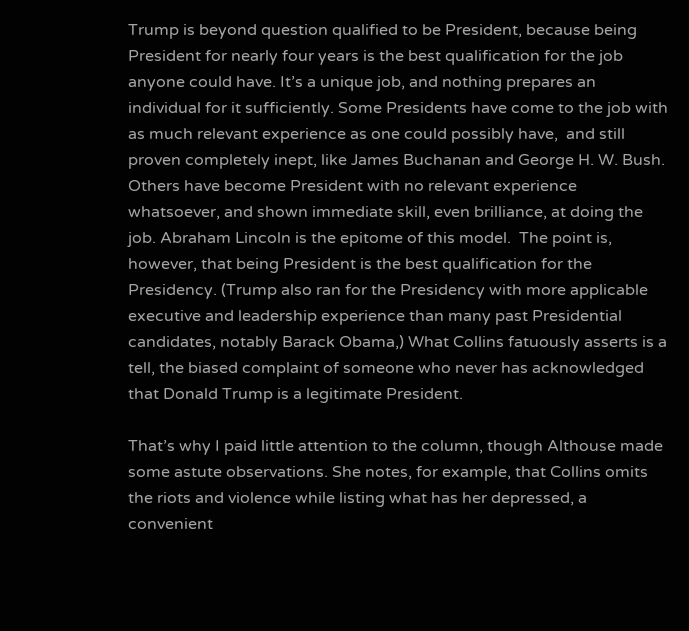Trump is beyond question qualified to be President, because being President for nearly four years is the best qualification for the job anyone could have. It’s a unique job, and nothing prepares an individual for it sufficiently. Some Presidents have come to the job with as much relevant experience as one could possibly have,  and still proven completely inept, like James Buchanan and George H. W. Bush. Others have become President with no relevant experience whatsoever, and shown immediate skill, even brilliance, at doing the job. Abraham Lincoln is the epitome of this model.  The point is, however, that being President is the best qualification for the Presidency. (Trump also ran for the Presidency with more applicable executive and leadership experience than many past Presidential candidates, notably Barack Obama,) What Collins fatuously asserts is a tell, the biased complaint of someone who never has acknowledged that Donald Trump is a legitimate President.

That’s why I paid little attention to the column, though Althouse made some astute observations. She notes, for example, that Collins omits the riots and violence while listing what has her depressed, a convenient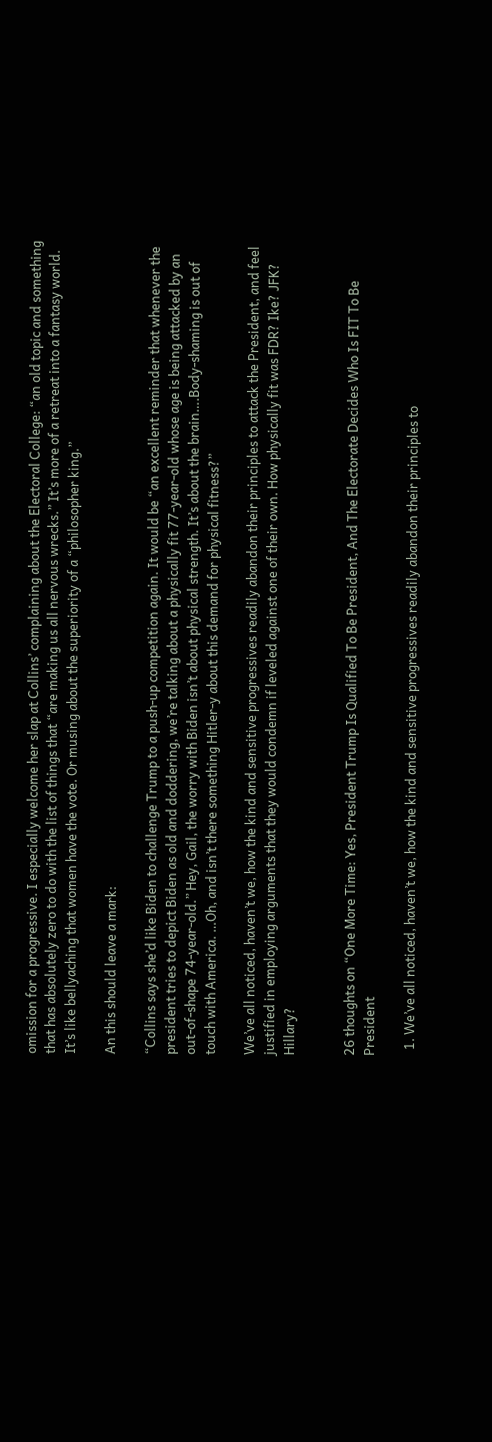omission for a progressive. I especially welcome her slap at Collins’ complaining about the Electoral College: “an old topic and something that has absolutely zero to do with the list of things that “are making us all nervous wrecks.” It’s more of a retreat into a fantasy world. It’s like bellyaching that women have the vote. Or musing about the superiority of a “philosopher king.”

An this should leave a mark:

“Collins says she’d like Biden to challenge Trump to a push-up competition again. It would be “an excellent reminder that whenever the president tries to depict Biden as old and doddering, we’re talking about a physically fit 77-year-old whose age is being attacked by an out-of-shape 74-year-old.” Hey, Gail, the worry with Biden isn’t about physical strength. It’s about the brain….Body-shaming is out of touch with America. …Oh, and isn’t there something Hitler-y about this demand for physical fitness?”

We’ve all noticed, haven’t we, how the kind and sensitive progressives readily abandon their principles to attack the President, and feel justified in employing arguments that they would condemn if leveled against one of their own. How physically fit was FDR? Ike? JFK? Hillary?


26 thoughts on “One More Time: Yes, President Trump Is Qualified To Be President, And The Electorate Decides Who Is FIT To Be President

  1. We’ve all noticed, haven’t we, how the kind and sensitive progressives readily abandon their principles to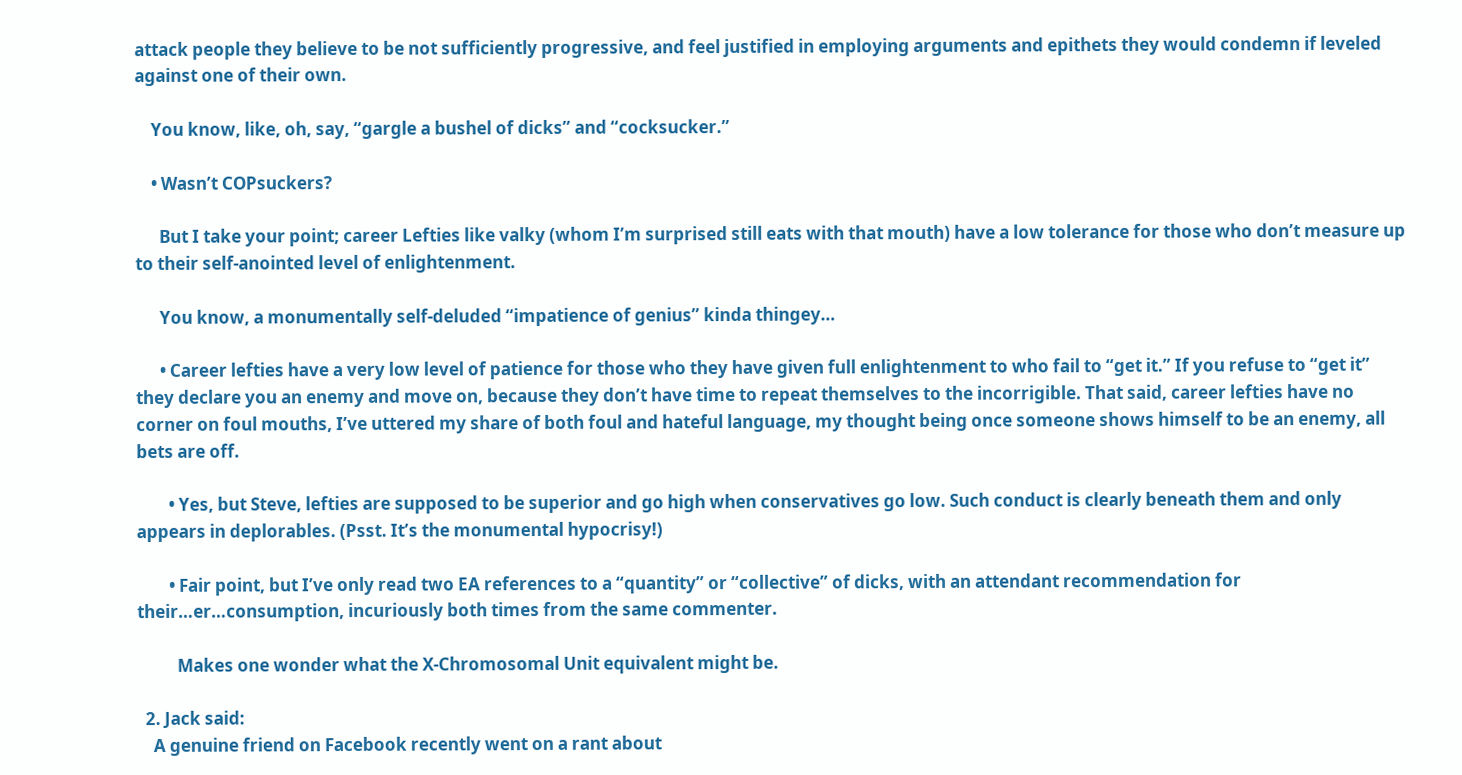attack people they believe to be not sufficiently progressive, and feel justified in employing arguments and epithets they would condemn if leveled against one of their own.

    You know, like, oh, say, “gargle a bushel of dicks” and “cocksucker.”

    • Wasn’t COPsuckers?

      But I take your point; career Lefties like valky (whom I’m surprised still eats with that mouth) have a low tolerance for those who don’t measure up to their self-anointed level of enlightenment.

      You know, a monumentally self-deluded “impatience of genius” kinda thingey…

      • Career lefties have a very low level of patience for those who they have given full enlightenment to who fail to “get it.” If you refuse to “get it” they declare you an enemy and move on, because they don’t have time to repeat themselves to the incorrigible. That said, career lefties have no corner on foul mouths, I’ve uttered my share of both foul and hateful language, my thought being once someone shows himself to be an enemy, all bets are off.

        • Yes, but Steve, lefties are supposed to be superior and go high when conservatives go low. Such conduct is clearly beneath them and only appears in deplorables. (Psst. It’s the monumental hypocrisy!)

        • Fair point, but I’ve only read two EA references to a “quantity” or “collective” of dicks, with an attendant recommendation for their…er…consumption, incuriously both times from the same commenter.

          Makes one wonder what the X-Chromosomal Unit equivalent might be.

  2. Jack said:
    A genuine friend on Facebook recently went on a rant about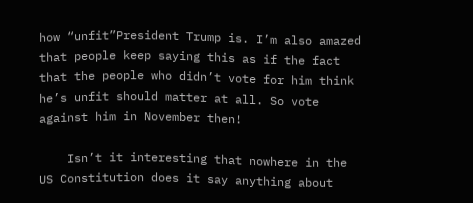how “unfit”President Trump is. I’m also amazed that people keep saying this as if the fact that the people who didn’t vote for him think he’s unfit should matter at all. So vote against him in November then!

    Isn’t it interesting that nowhere in the US Constitution does it say anything about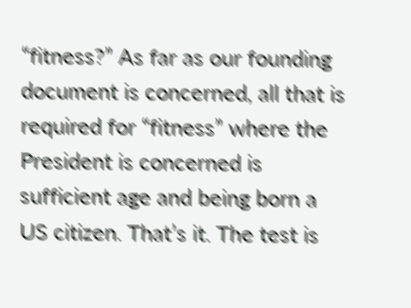“fitness?” As far as our founding document is concerned, all that is required for “fitness” where the President is concerned is sufficient age and being born a US citizen. That’s it. The test is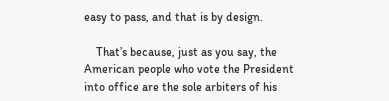easy to pass, and that is by design.

    That’s because, just as you say, the American people who vote the President into office are the sole arbiters of his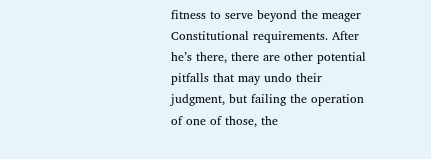fitness to serve beyond the meager Constitutional requirements. After he’s there, there are other potential pitfalls that may undo their judgment, but failing the operation of one of those, the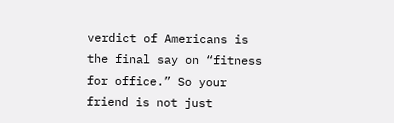verdict of Americans is the final say on “fitness for office.” So your friend is not just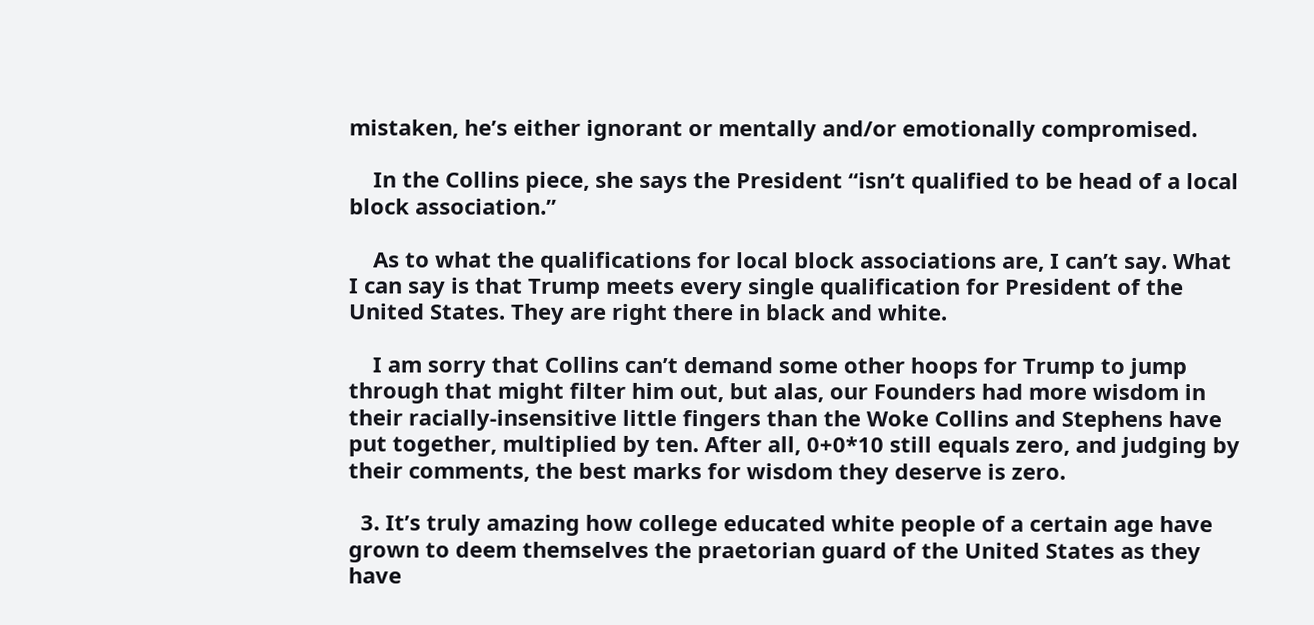mistaken, he’s either ignorant or mentally and/or emotionally compromised.

    In the Collins piece, she says the President “isn’t qualified to be head of a local block association.”

    As to what the qualifications for local block associations are, I can’t say. What I can say is that Trump meets every single qualification for President of the United States. They are right there in black and white.

    I am sorry that Collins can’t demand some other hoops for Trump to jump through that might filter him out, but alas, our Founders had more wisdom in their racially-insensitive little fingers than the Woke Collins and Stephens have put together, multiplied by ten. After all, 0+0*10 still equals zero, and judging by their comments, the best marks for wisdom they deserve is zero.

  3. It’s truly amazing how college educated white people of a certain age have grown to deem themselves the praetorian guard of the United States as they have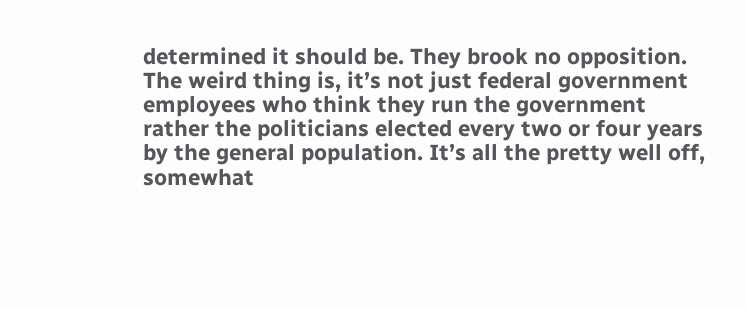determined it should be. They brook no opposition. The weird thing is, it’s not just federal government employees who think they run the government rather the politicians elected every two or four years by the general population. It’s all the pretty well off, somewhat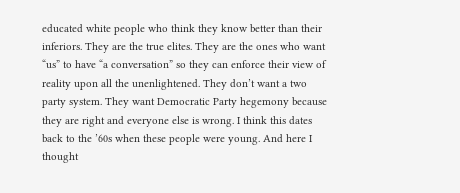educated white people who think they know better than their inferiors. They are the true elites. They are the ones who want “us” to have “a conversation” so they can enforce their view of reality upon all the unenlightened. They don’t want a two party system. They want Democratic Party hegemony because they are right and everyone else is wrong. I think this dates back to the ’60s when these people were young. And here I thought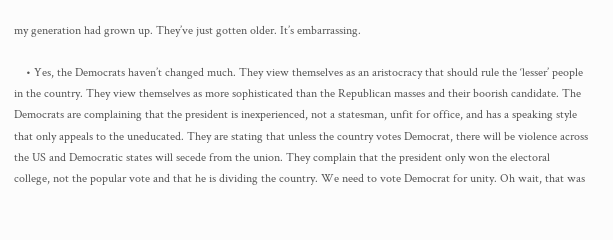my generation had grown up. They’ve just gotten older. It’s embarrassing.

    • Yes, the Democrats haven’t changed much. They view themselves as an aristocracy that should rule the ‘lesser’ people in the country. They view themselves as more sophisticated than the Republican masses and their boorish candidate. The Democrats are complaining that the president is inexperienced, not a statesman, unfit for office, and has a speaking style that only appeals to the uneducated. They are stating that unless the country votes Democrat, there will be violence across the US and Democratic states will secede from the union. They complain that the president only won the electoral college, not the popular vote and that he is dividing the country. We need to vote Democrat for unity. Oh wait, that was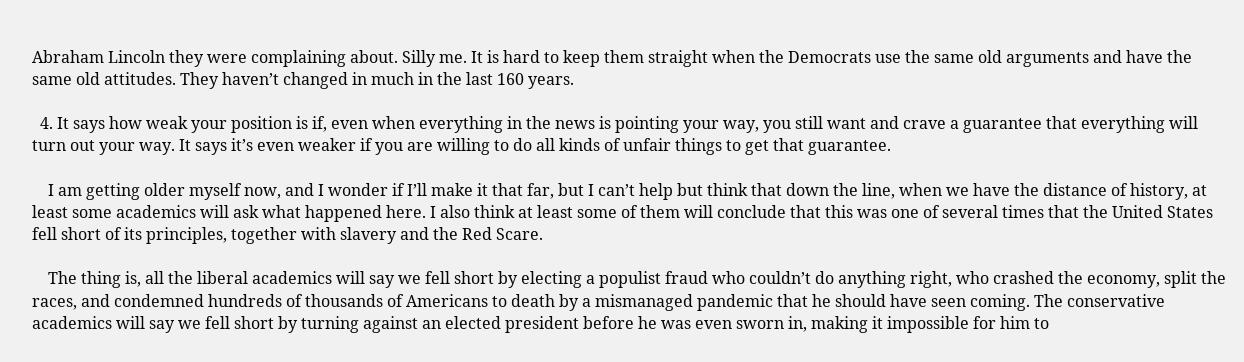Abraham Lincoln they were complaining about. Silly me. It is hard to keep them straight when the Democrats use the same old arguments and have the same old attitudes. They haven’t changed in much in the last 160 years.

  4. It says how weak your position is if, even when everything in the news is pointing your way, you still want and crave a guarantee that everything will turn out your way. It says it’s even weaker if you are willing to do all kinds of unfair things to get that guarantee.

    I am getting older myself now, and I wonder if I’ll make it that far, but I can’t help but think that down the line, when we have the distance of history, at least some academics will ask what happened here. I also think at least some of them will conclude that this was one of several times that the United States fell short of its principles, together with slavery and the Red Scare.

    The thing is, all the liberal academics will say we fell short by electing a populist fraud who couldn’t do anything right, who crashed the economy, split the races, and condemned hundreds of thousands of Americans to death by a mismanaged pandemic that he should have seen coming. The conservative academics will say we fell short by turning against an elected president before he was even sworn in, making it impossible for him to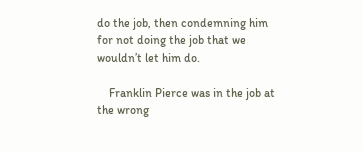do the job, then condemning him for not doing the job that we wouldn’t let him do.

    Franklin Pierce was in the job at the wrong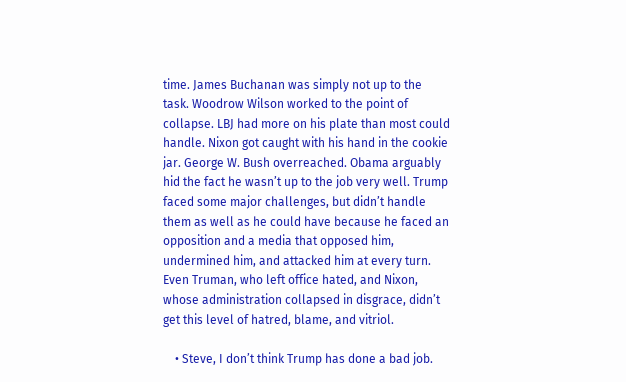time. James Buchanan was simply not up to the task. Woodrow Wilson worked to the point of collapse. LBJ had more on his plate than most could handle. Nixon got caught with his hand in the cookie jar. George W. Bush overreached. Obama arguably hid the fact he wasn’t up to the job very well. Trump faced some major challenges, but didn’t handle them as well as he could have because he faced an opposition and a media that opposed him, undermined him, and attacked him at every turn. Even Truman, who left office hated, and Nixon, whose administration collapsed in disgrace, didn’t get this level of hatred, blame, and vitriol.

    • Steve, I don’t think Trump has done a bad job.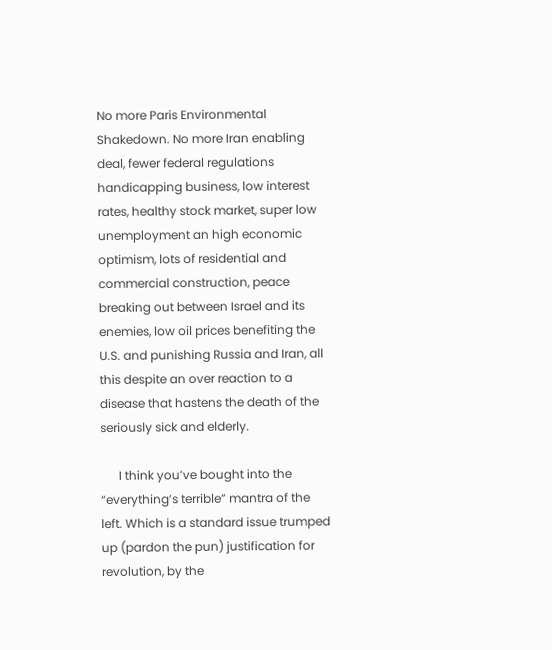No more Paris Environmental Shakedown. No more Iran enabling deal, fewer federal regulations handicapping business, low interest rates, healthy stock market, super low unemployment an high economic optimism, lots of residential and commercial construction, peace breaking out between Israel and its enemies, low oil prices benefiting the U.S. and punishing Russia and Iran, all this despite an over reaction to a disease that hastens the death of the seriously sick and elderly.

      I think you’ve bought into the “everything’s terrible” mantra of the left. Which is a standard issue trumped up (pardon the pun) justification for revolution, by the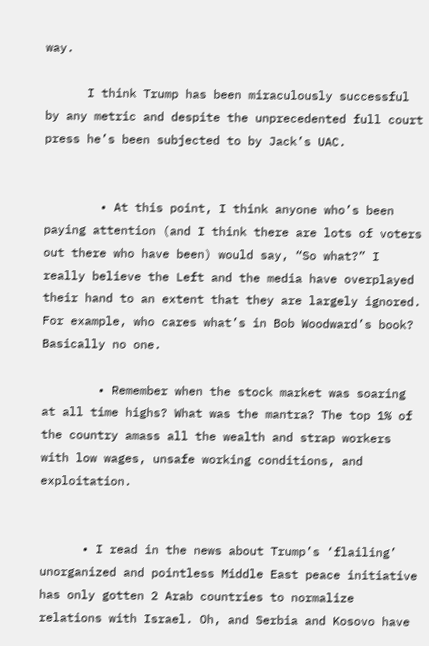way.

      I think Trump has been miraculously successful by any metric and despite the unprecedented full court press he’s been subjected to by Jack’s UAC.


        • At this point, I think anyone who’s been paying attention (and I think there are lots of voters out there who have been) would say, “So what?” I really believe the Left and the media have overplayed their hand to an extent that they are largely ignored. For example, who cares what’s in Bob Woodward’s book? Basically no one.

        • Remember when the stock market was soaring at all time highs? What was the mantra? The top 1% of the country amass all the wealth and strap workers with low wages, unsafe working conditions, and exploitation.


      • I read in the news about Trump’s ‘flailing’ unorganized and pointless Middle East peace initiative has only gotten 2 Arab countries to normalize relations with Israel. Oh, and Serbia and Kosovo have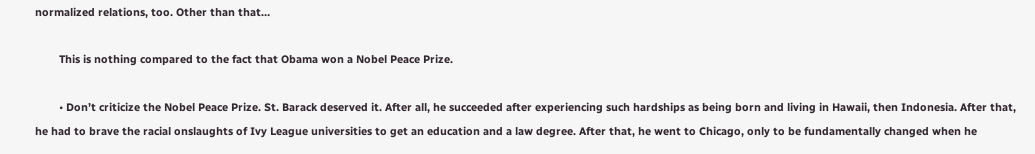normalized relations, too. Other than that…

        This is nothing compared to the fact that Obama won a Nobel Peace Prize.

        • Don’t criticize the Nobel Peace Prize. St. Barack deserved it. After all, he succeeded after experiencing such hardships as being born and living in Hawaii, then Indonesia. After that, he had to brave the racial onslaughts of Ivy League universities to get an education and a law degree. After that, he went to Chicago, only to be fundamentally changed when he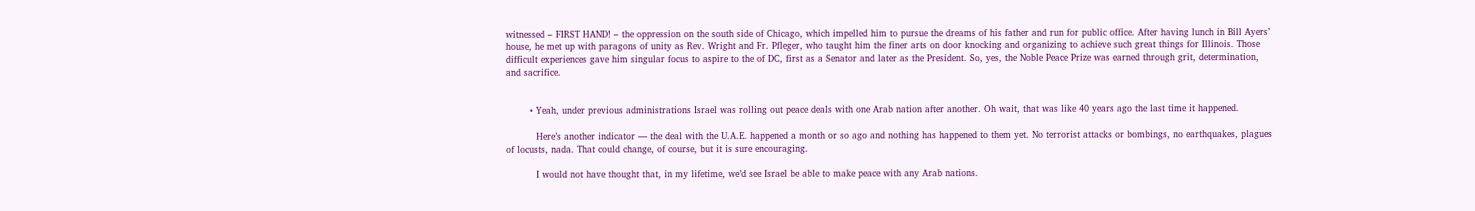witnessed – FIRST HAND! – the oppression on the south side of Chicago, which impelled him to pursue the dreams of his father and run for public office. After having lunch in Bill Ayers’ house, he met up with paragons of unity as Rev. Wright and Fr. Pfleger, who taught him the finer arts on door knocking and organizing to achieve such great things for Illinois. Those difficult experiences gave him singular focus to aspire to the of DC, first as a Senator and later as the President. So, yes, the Noble Peace Prize was earned through grit, determination, and sacrifice.


        • Yeah, under previous administrations Israel was rolling out peace deals with one Arab nation after another. Oh wait, that was like 40 years ago the last time it happened.

          Here’s another indicator — the deal with the U.A.E. happened a month or so ago and nothing has happened to them yet. No terrorist attacks or bombings, no earthquakes, plagues of locusts, nada. That could change, of course, but it is sure encouraging.

          I would not have thought that, in my lifetime, we’d see Israel be able to make peace with any Arab nations.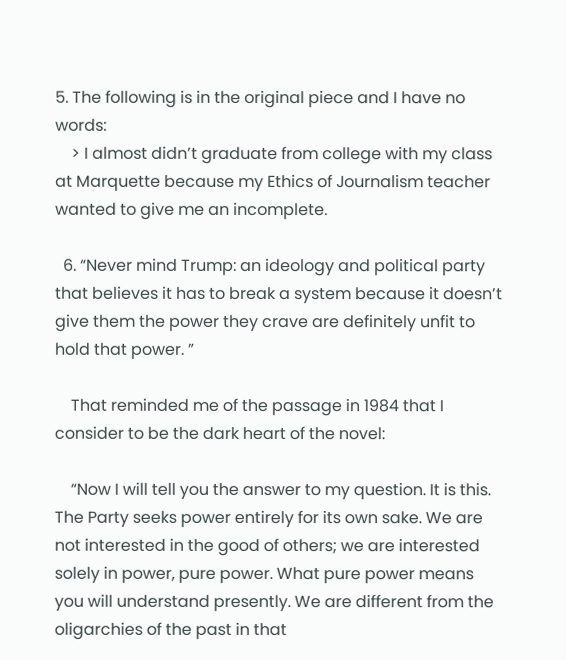5. The following is in the original piece and I have no words:
    > I almost didn’t graduate from college with my class at Marquette because my Ethics of Journalism teacher wanted to give me an incomplete.

  6. “Never mind Trump: an ideology and political party that believes it has to break a system because it doesn’t give them the power they crave are definitely unfit to hold that power. ”

    That reminded me of the passage in 1984 that I consider to be the dark heart of the novel:

    “Now I will tell you the answer to my question. It is this. The Party seeks power entirely for its own sake. We are not interested in the good of others; we are interested solely in power, pure power. What pure power means you will understand presently. We are different from the oligarchies of the past in that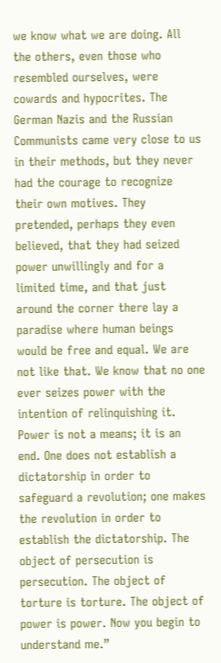we know what we are doing. All the others, even those who resembled ourselves, were cowards and hypocrites. The German Nazis and the Russian Communists came very close to us in their methods, but they never had the courage to recognize their own motives. They pretended, perhaps they even believed, that they had seized power unwillingly and for a limited time, and that just around the corner there lay a paradise where human beings would be free and equal. We are not like that. We know that no one ever seizes power with the intention of relinquishing it. Power is not a means; it is an end. One does not establish a dictatorship in order to safeguard a revolution; one makes the revolution in order to establish the dictatorship. The object of persecution is persecution. The object of torture is torture. The object of power is power. Now you begin to understand me.”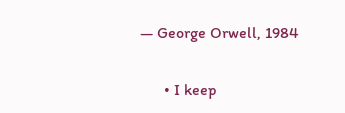― George Orwell, 1984

      • I keep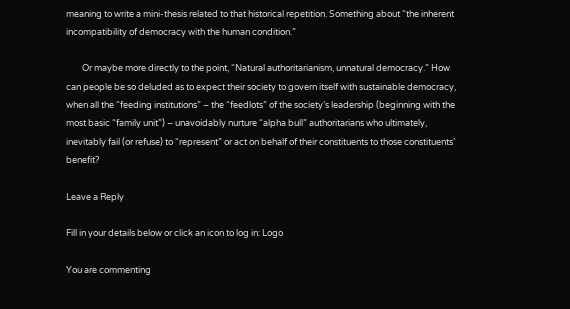meaning to write a mini-thesis related to that historical repetition. Something about “the inherent incompatibility of democracy with the human condition.”

        Or maybe more directly to the point, “Natural authoritarianism, unnatural democracy.” How can people be so deluded as to expect their society to govern itself with sustainable democracy, when all the “feeding institutions” – the “feedlots” of the society’s leadership (beginning with the most basic “family unit”) – unavoidably nurture “alpha bull” authoritarians who ultimately, inevitably fail (or refuse) to “represent” or act on behalf of their constituents to those constituents’ benefit?

Leave a Reply

Fill in your details below or click an icon to log in: Logo

You are commenting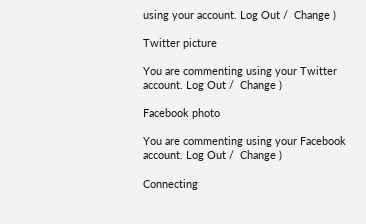using your account. Log Out /  Change )

Twitter picture

You are commenting using your Twitter account. Log Out /  Change )

Facebook photo

You are commenting using your Facebook account. Log Out /  Change )

Connecting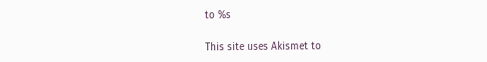to %s

This site uses Akismet to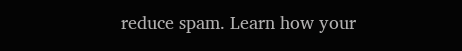reduce spam. Learn how your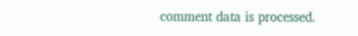comment data is processed.